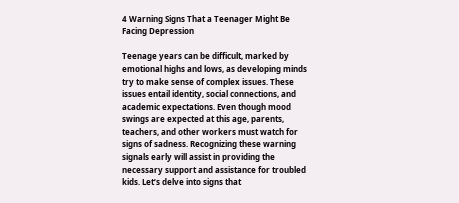4 Warning Signs That a Teenager Might Be Facing Depression

Teenage years can be difficult, marked by emotional highs and lows, as developing minds try to make sense of complex issues. These issues entail identity, social connections, and academic expectations. Even though mood swings are expected at this age, parents, teachers, and other workers must watch for signs of sadness. Recognizing these warning signals early will assist in providing the necessary support and assistance for troubled kids. Let’s delve into signs that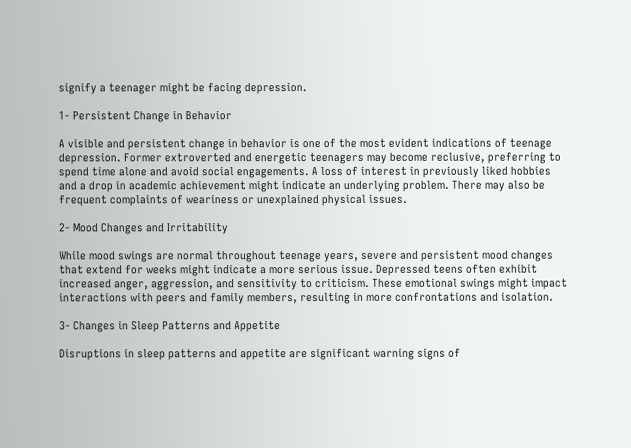signify a teenager might be facing depression.

1- Persistent Change in Behavior

A visible and persistent change in behavior is one of the most evident indications of teenage depression. Former extroverted and energetic teenagers may become reclusive, preferring to spend time alone and avoid social engagements. A loss of interest in previously liked hobbies and a drop in academic achievement might indicate an underlying problem. There may also be frequent complaints of weariness or unexplained physical issues.

2- Mood Changes and Irritability

While mood swings are normal throughout teenage years, severe and persistent mood changes that extend for weeks might indicate a more serious issue. Depressed teens often exhibit increased anger, aggression, and sensitivity to criticism. These emotional swings might impact interactions with peers and family members, resulting in more confrontations and isolation.

3- Changes in Sleep Patterns and Appetite

Disruptions in sleep patterns and appetite are significant warning signs of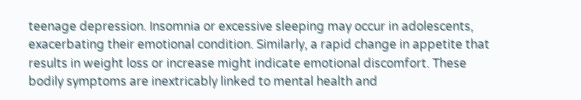teenage depression. Insomnia or excessive sleeping may occur in adolescents, exacerbating their emotional condition. Similarly, a rapid change in appetite that results in weight loss or increase might indicate emotional discomfort. These bodily symptoms are inextricably linked to mental health and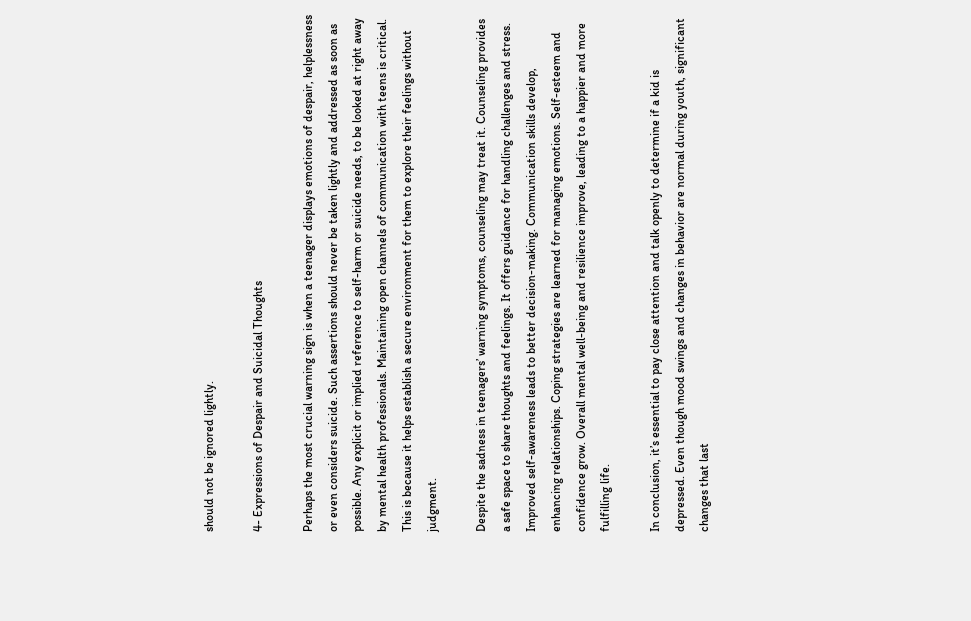should not be ignored lightly.

4- Expressions of Despair and Suicidal Thoughts

Perhaps the most crucial warning sign is when a teenager displays emotions of despair, helplessness or even considers suicide. Such assertions should never be taken lightly and addressed as soon as possible. Any explicit or implied reference to self-harm or suicide needs, to be looked at right away by mental health professionals. Maintaining open channels of communication with teens is critical. This is because it helps establish a secure environment for them to explore their feelings without judgment.

Despite the sadness in teenagers’ warning symptoms, counseling may treat it. Counseling provides a safe space to share thoughts and feelings. It offers guidance for handling challenges and stress. Improved self-awareness leads to better decision-making. Communication skills develop, enhancing relationships. Coping strategies are learned for managing emotions. Self-esteem and confidence grow. Overall mental well-being and resilience improve, leading to a happier and more fulfilling life.

In conclusion, it’s essential to pay close attention and talk openly to determine if a kid is depressed. Even though mood swings and changes in behavior are normal during youth, significant changes that last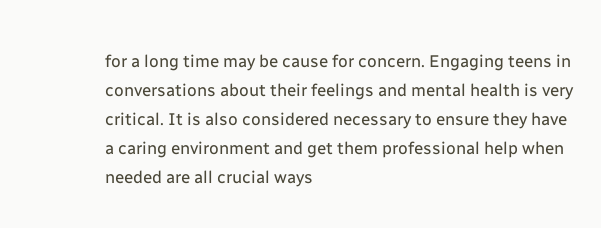for a long time may be cause for concern. Engaging teens in conversations about their feelings and mental health is very critical. It is also considered necessary to ensure they have a caring environment and get them professional help when needed are all crucial ways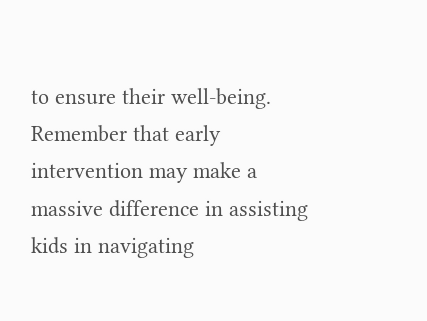to ensure their well-being. Remember that early intervention may make a massive difference in assisting kids in navigating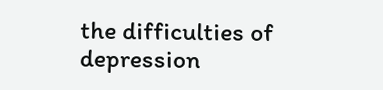the difficulties of depression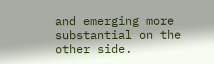and emerging more substantial on the other side.